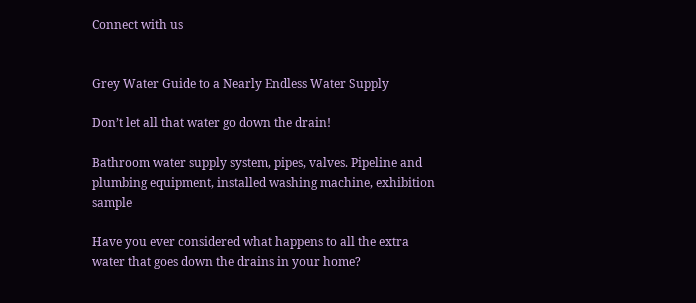Connect with us


Grey Water Guide to a Nearly Endless Water Supply

Don’t let all that water go down the drain!

Bathroom water supply system, pipes, valves. Pipeline and plumbing equipment, installed washing machine, exhibition sample

Have you ever considered what happens to all the extra water that goes down the drains in your home?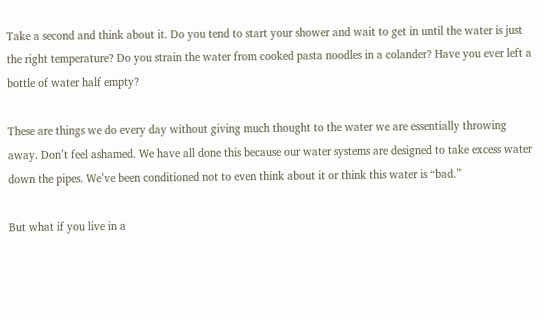Take a second and think about it. Do you tend to start your shower and wait to get in until the water is just the right temperature? Do you strain the water from cooked pasta noodles in a colander? Have you ever left a bottle of water half empty?

These are things we do every day without giving much thought to the water we are essentially throwing away. Don’t feel ashamed. We have all done this because our water systems are designed to take excess water down the pipes. We’ve been conditioned not to even think about it or think this water is “bad.”

But what if you live in a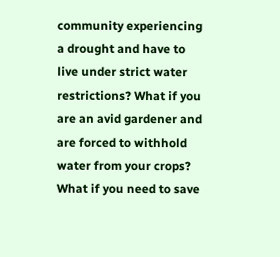community experiencing a drought and have to live under strict water restrictions? What if you are an avid gardener and are forced to withhold water from your crops? What if you need to save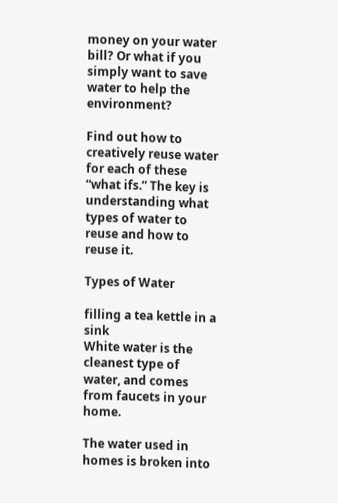money on your water bill? Or what if you simply want to save water to help the environment?

Find out how to creatively reuse water for each of these “what ifs.” The key is understanding what types of water to reuse and how to reuse it.

Types of Water

filling a tea kettle in a sink
White water is the cleanest type of water, and comes from faucets in your home.

The water used in homes is broken into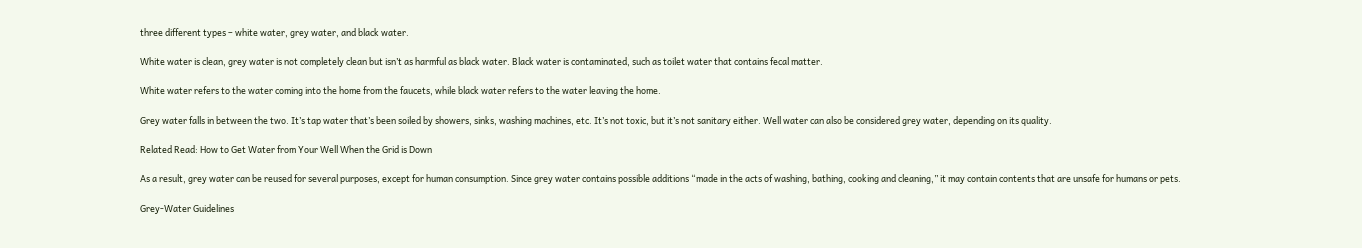three different types – white water, grey water, and black water.

White water is clean, grey water is not completely clean but isn’t as harmful as black water. Black water is contaminated, such as toilet water that contains fecal matter.

White water refers to the water coming into the home from the faucets, while black water refers to the water leaving the home.

Grey water falls in between the two. It’s tap water that’s been soiled by showers, sinks, washing machines, etc. It’s not toxic, but it’s not sanitary either. Well water can also be considered grey water, depending on its quality.

Related Read: How to Get Water from Your Well When the Grid is Down

As a result, grey water can be reused for several purposes, except for human consumption. Since grey water contains possible additions “made in the acts of washing, bathing, cooking and cleaning,” it may contain contents that are unsafe for humans or pets.

Grey-Water Guidelines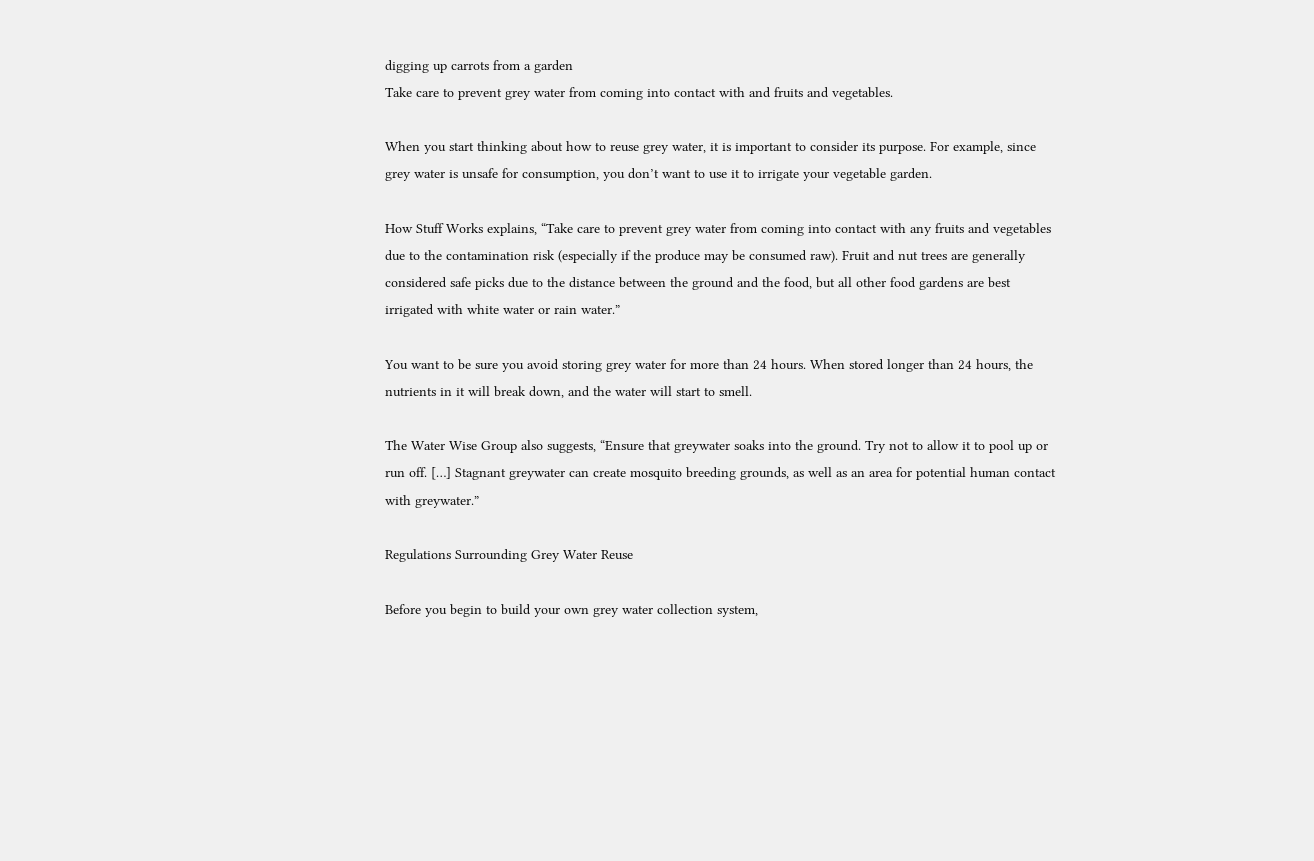digging up carrots from a garden
Take care to prevent grey water from coming into contact with and fruits and vegetables.

When you start thinking about how to reuse grey water, it is important to consider its purpose. For example, since grey water is unsafe for consumption, you don’t want to use it to irrigate your vegetable garden.

How Stuff Works explains, “Take care to prevent grey water from coming into contact with any fruits and vegetables due to the contamination risk (especially if the produce may be consumed raw). Fruit and nut trees are generally considered safe picks due to the distance between the ground and the food, but all other food gardens are best irrigated with white water or rain water.”

You want to be sure you avoid storing grey water for more than 24 hours. When stored longer than 24 hours, the nutrients in it will break down, and the water will start to smell.

The Water Wise Group also suggests, “Ensure that greywater soaks into the ground. Try not to allow it to pool up or run off. […] Stagnant greywater can create mosquito breeding grounds, as well as an area for potential human contact with greywater.”

Regulations Surrounding Grey Water Reuse

Before you begin to build your own grey water collection system,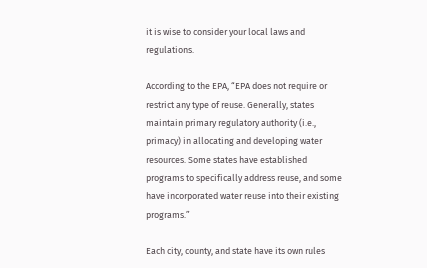it is wise to consider your local laws and regulations.

According to the EPA, “EPA does not require or restrict any type of reuse. Generally, states maintain primary regulatory authority (i.e., primacy) in allocating and developing water resources. Some states have established programs to specifically address reuse, and some have incorporated water reuse into their existing programs.”

Each city, county, and state have its own rules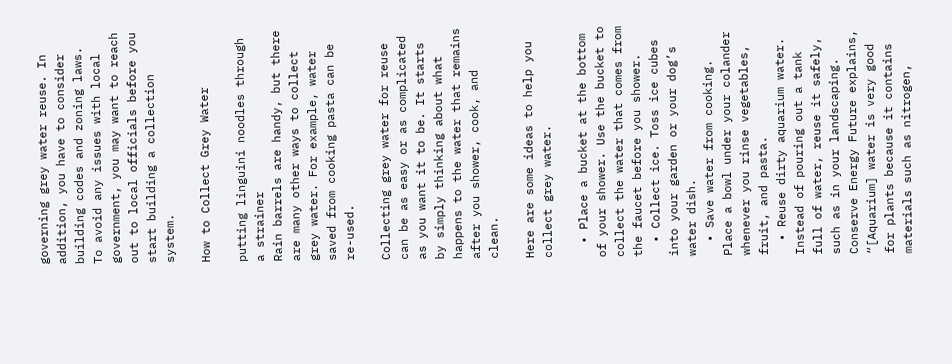governing grey water reuse. In addition, you have to consider building codes and zoning laws. To avoid any issues with local government, you may want to reach out to local officials before you start building a collection system.

How to Collect Grey Water

putting linguini noodles through a strainer
Rain barrels are handy, but there are many other ways to collect grey water. For example, water saved from cooking pasta can be re-used.

Collecting grey water for reuse can be as easy or as complicated as you want it to be. It starts by simply thinking about what happens to the water that remains after you shower, cook, and clean.

Here are some ideas to help you collect grey water.

  • Place a bucket at the bottom of your shower. Use the bucket to collect the water that comes from the faucet before you shower.
  • Collect ice. Toss ice cubes into your garden or your dog’s water dish.
  • Save water from cooking. Place a bowl under your colander whenever you rinse vegetables, fruit, and pasta.
  • Reuse dirty aquarium water. Instead of pouring out a tank full of water, reuse it safely, such as in your landscaping. Conserve Energy Future explains, “[Aquarium] water is very good for plants because it contains materials such as nitrogen,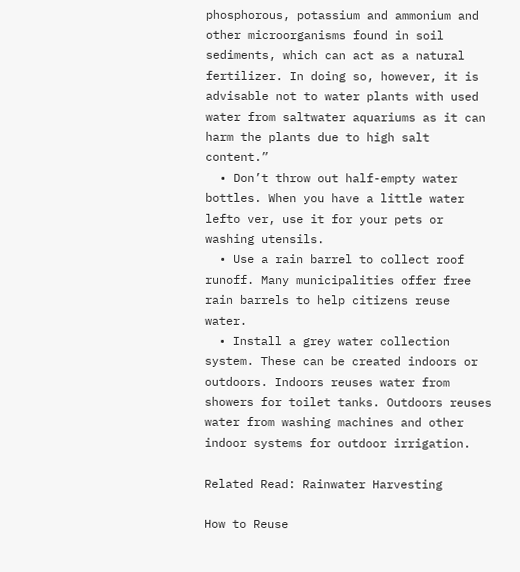phosphorous, potassium and ammonium and other microorganisms found in soil sediments, which can act as a natural fertilizer. In doing so, however, it is advisable not to water plants with used water from saltwater aquariums as it can harm the plants due to high salt content.”
  • Don’t throw out half-empty water bottles. When you have a little water lefto ver, use it for your pets or washing utensils.
  • Use a rain barrel to collect roof runoff. Many municipalities offer free rain barrels to help citizens reuse water.
  • Install a grey water collection system. These can be created indoors or outdoors. Indoors reuses water from showers for toilet tanks. Outdoors reuses water from washing machines and other indoor systems for outdoor irrigation.

Related Read: Rainwater Harvesting

How to Reuse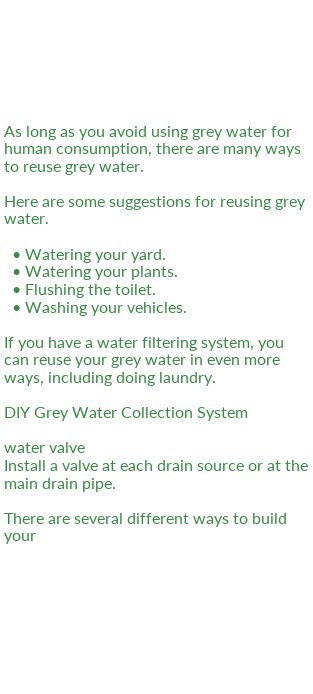As long as you avoid using grey water for human consumption, there are many ways to reuse grey water.

Here are some suggestions for reusing grey water.

  • Watering your yard.
  • Watering your plants.
  • Flushing the toilet.
  • Washing your vehicles.

If you have a water filtering system, you can reuse your grey water in even more ways, including doing laundry.

DIY Grey Water Collection System

water valve
Install a valve at each drain source or at the main drain pipe.

There are several different ways to build your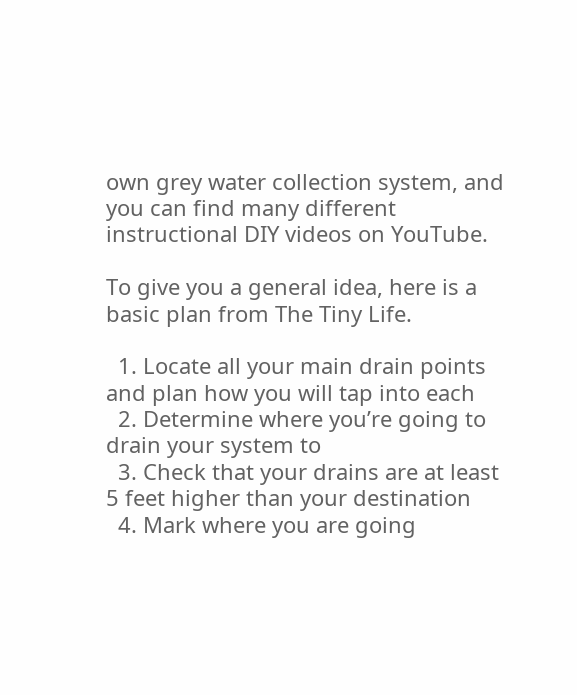own grey water collection system, and you can find many different instructional DIY videos on YouTube.

To give you a general idea, here is a basic plan from The Tiny Life.

  1. Locate all your main drain points and plan how you will tap into each
  2. Determine where you’re going to drain your system to
  3. Check that your drains are at least 5 feet higher than your destination
  4. Mark where you are going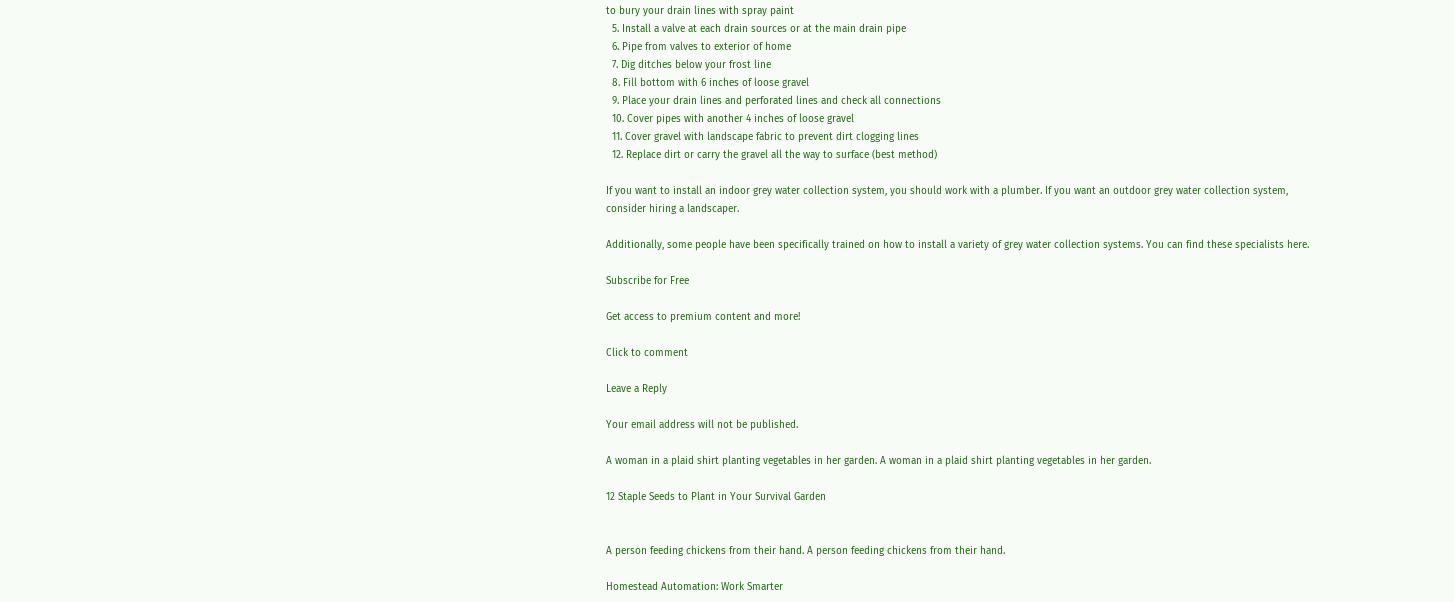to bury your drain lines with spray paint
  5. Install a valve at each drain sources or at the main drain pipe
  6. Pipe from valves to exterior of home
  7. Dig ditches below your frost line
  8. Fill bottom with 6 inches of loose gravel
  9. Place your drain lines and perforated lines and check all connections
  10. Cover pipes with another 4 inches of loose gravel
  11. Cover gravel with landscape fabric to prevent dirt clogging lines
  12. Replace dirt or carry the gravel all the way to surface (best method)

If you want to install an indoor grey water collection system, you should work with a plumber. If you want an outdoor grey water collection system, consider hiring a landscaper.

Additionally, some people have been specifically trained on how to install a variety of grey water collection systems. You can find these specialists here.

Subscribe for Free

Get access to premium content and more!

Click to comment

Leave a Reply

Your email address will not be published.

A woman in a plaid shirt planting vegetables in her garden. A woman in a plaid shirt planting vegetables in her garden.

12 Staple Seeds to Plant in Your Survival Garden


A person feeding chickens from their hand. A person feeding chickens from their hand.

Homestead Automation: Work Smarter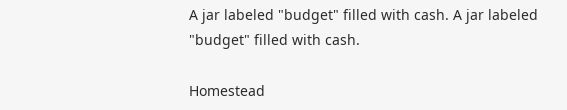A jar labeled "budget" filled with cash. A jar labeled "budget" filled with cash.

Homestead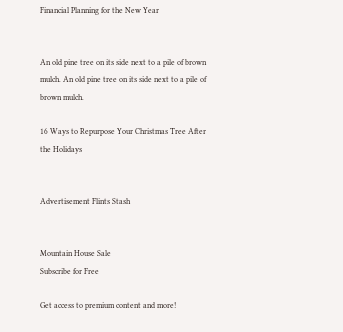Financial Planning for the New Year


An old pine tree on its side next to a pile of brown mulch. An old pine tree on its side next to a pile of brown mulch.

16 Ways to Repurpose Your Christmas Tree After the Holidays


Advertisement Flints Stash


Mountain House Sale
Subscribe for Free

Get access to premium content and more!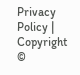Privacy Policy | Copyright ©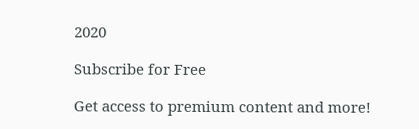2020

Subscribe for Free

Get access to premium content and more!